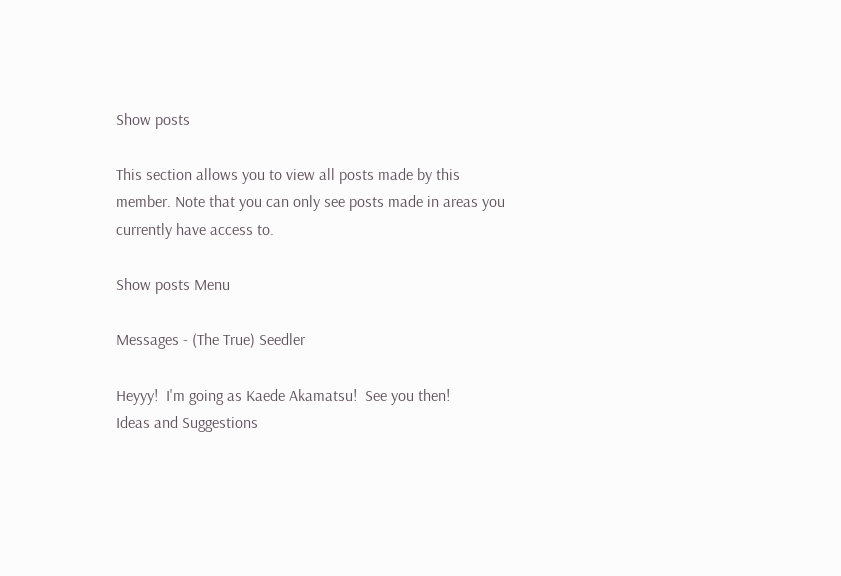Show posts

This section allows you to view all posts made by this member. Note that you can only see posts made in areas you currently have access to.

Show posts Menu

Messages - (The True) Seedler

Heyyy!  I'm going as Kaede Akamatsu!  See you then!
Ideas and Suggestions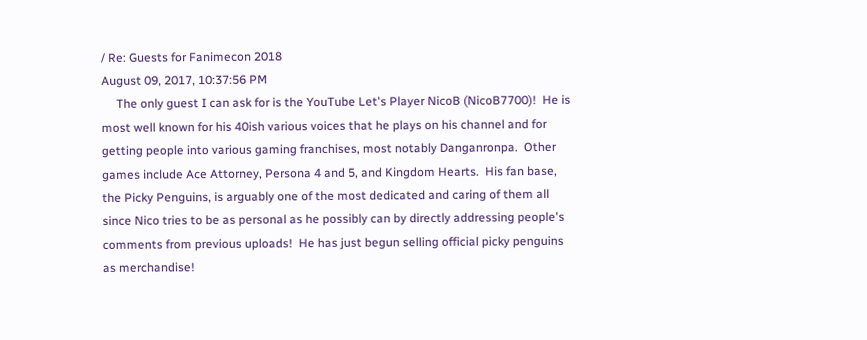/ Re: Guests for Fanimecon 2018
August 09, 2017, 10:37:56 PM
     The only guest I can ask for is the YouTube Let's Player NicoB (NicoB7700)!  He is most well known for his 40ish various voices that he plays on his channel and for getting people into various gaming franchises, most notably Danganronpa.  Other games include Ace Attorney, Persona 4 and 5, and Kingdom Hearts.  His fan base, the Picky Penguins, is arguably one of the most dedicated and caring of them all since Nico tries to be as personal as he possibly can by directly addressing people's comments from previous uploads!  He has just begun selling official picky penguins as merchandise!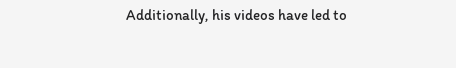Additionally, his videos have led to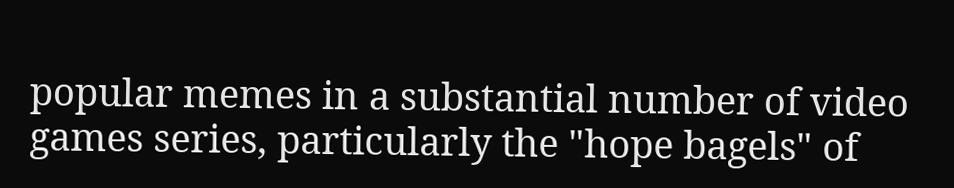popular memes in a substantial number of video games series, particularly the "hope bagels" of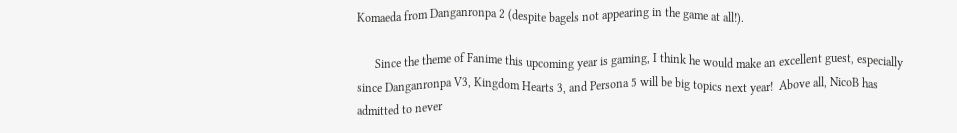Komaeda from Danganronpa 2 (despite bagels not appearing in the game at all!).

      Since the theme of Fanime this upcoming year is gaming, I think he would make an excellent guest, especially since Danganronpa V3, Kingdom Hearts 3, and Persona 5 will be big topics next year!  Above all, NicoB has admitted to never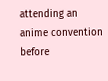attending an anime convention before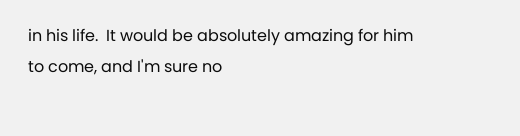in his life.  It would be absolutely amazing for him to come, and I'm sure no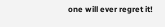one will ever regret it!